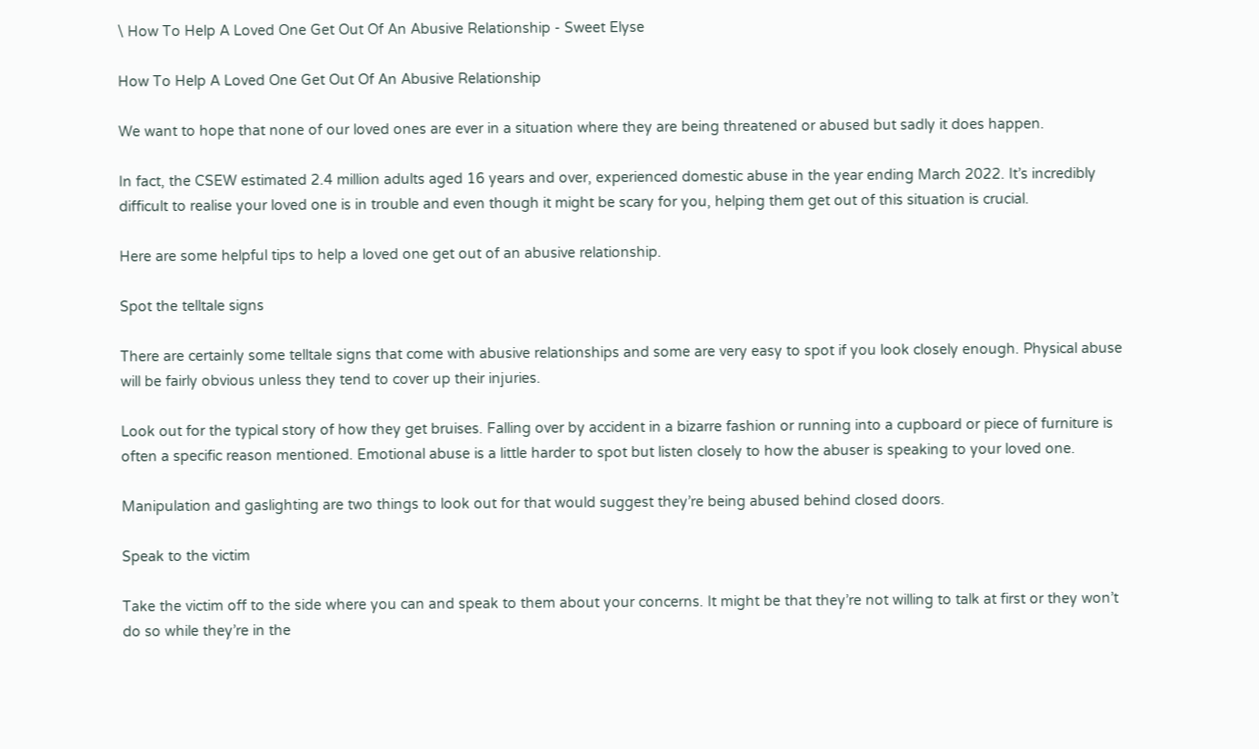\ How To Help A Loved One Get Out Of An Abusive Relationship - Sweet Elyse

How To Help A Loved One Get Out Of An Abusive Relationship

We want to hope that none of our loved ones are ever in a situation where they are being threatened or abused but sadly it does happen.

In fact, the CSEW estimated 2.4 million adults aged 16 years and over, experienced domestic abuse in the year ending March 2022. It’s incredibly difficult to realise your loved one is in trouble and even though it might be scary for you, helping them get out of this situation is crucial.

Here are some helpful tips to help a loved one get out of an abusive relationship.

Spot the telltale signs

There are certainly some telltale signs that come with abusive relationships and some are very easy to spot if you look closely enough. Physical abuse will be fairly obvious unless they tend to cover up their injuries.

Look out for the typical story of how they get bruises. Falling over by accident in a bizarre fashion or running into a cupboard or piece of furniture is often a specific reason mentioned. Emotional abuse is a little harder to spot but listen closely to how the abuser is speaking to your loved one.

Manipulation and gaslighting are two things to look out for that would suggest they’re being abused behind closed doors.

Speak to the victim

Take the victim off to the side where you can and speak to them about your concerns. It might be that they’re not willing to talk at first or they won’t do so while they’re in the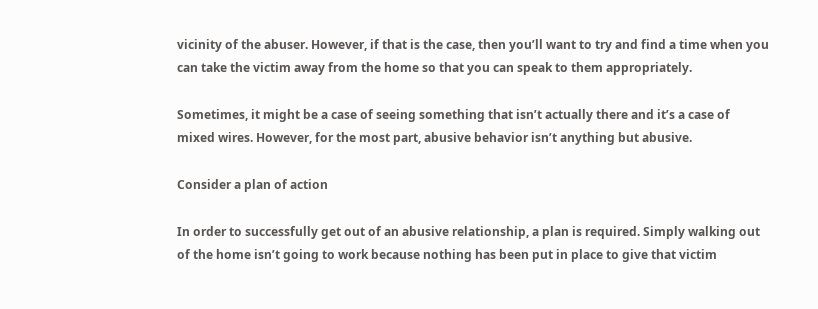vicinity of the abuser. However, if that is the case, then you’ll want to try and find a time when you can take the victim away from the home so that you can speak to them appropriately.

Sometimes, it might be a case of seeing something that isn’t actually there and it’s a case of mixed wires. However, for the most part, abusive behavior isn’t anything but abusive.

Consider a plan of action

In order to successfully get out of an abusive relationship, a plan is required. Simply walking out of the home isn’t going to work because nothing has been put in place to give that victim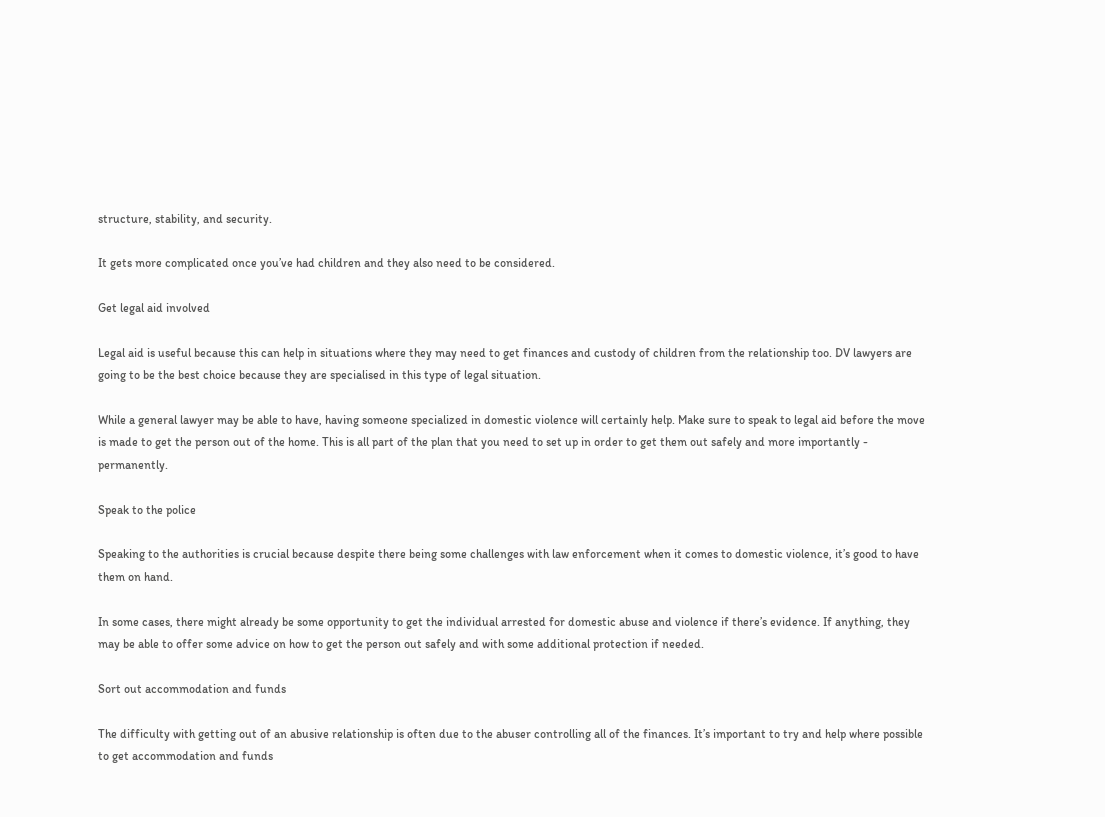structure, stability, and security.

It gets more complicated once you’ve had children and they also need to be considered.

Get legal aid involved

Legal aid is useful because this can help in situations where they may need to get finances and custody of children from the relationship too. DV lawyers are going to be the best choice because they are specialised in this type of legal situation.

While a general lawyer may be able to have, having someone specialized in domestic violence will certainly help. Make sure to speak to legal aid before the move is made to get the person out of the home. This is all part of the plan that you need to set up in order to get them out safely and more importantly - permanently.

Speak to the police

Speaking to the authorities is crucial because despite there being some challenges with law enforcement when it comes to domestic violence, it’s good to have them on hand.

In some cases, there might already be some opportunity to get the individual arrested for domestic abuse and violence if there’s evidence. If anything, they may be able to offer some advice on how to get the person out safely and with some additional protection if needed.

Sort out accommodation and funds

The difficulty with getting out of an abusive relationship is often due to the abuser controlling all of the finances. It’s important to try and help where possible to get accommodation and funds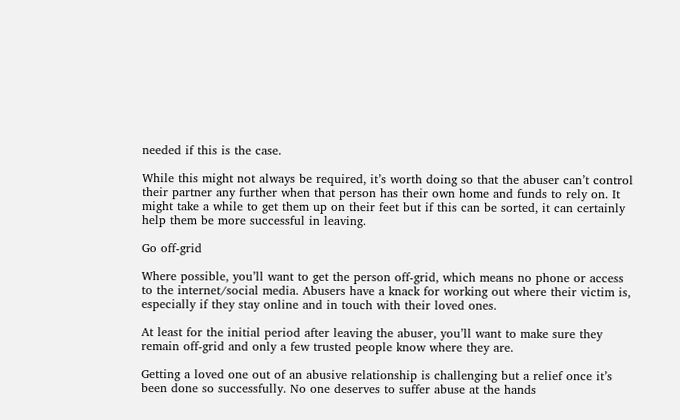needed if this is the case.

While this might not always be required, it’s worth doing so that the abuser can’t control their partner any further when that person has their own home and funds to rely on. It might take a while to get them up on their feet but if this can be sorted, it can certainly help them be more successful in leaving.

Go off-grid

Where possible, you’ll want to get the person off-grid, which means no phone or access to the internet/social media. Abusers have a knack for working out where their victim is, especially if they stay online and in touch with their loved ones.

At least for the initial period after leaving the abuser, you’ll want to make sure they remain off-grid and only a few trusted people know where they are.

Getting a loved one out of an abusive relationship is challenging but a relief once it’s been done so successfully. No one deserves to suffer abuse at the hands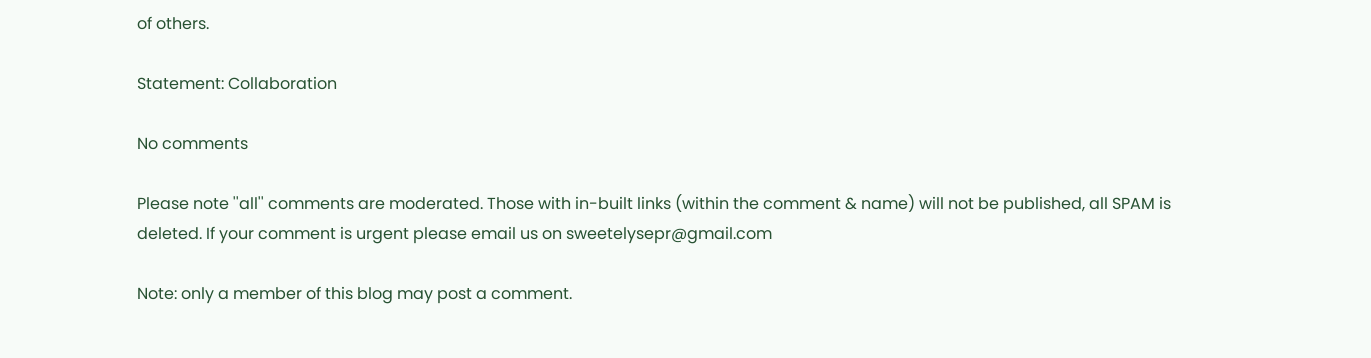of others.

Statement: Collaboration

No comments

Please note ''all'' comments are moderated. Those with in-built links (within the comment & name) will not be published, all SPAM is deleted. If your comment is urgent please email us on sweetelysepr@gmail.com

Note: only a member of this blog may post a comment.